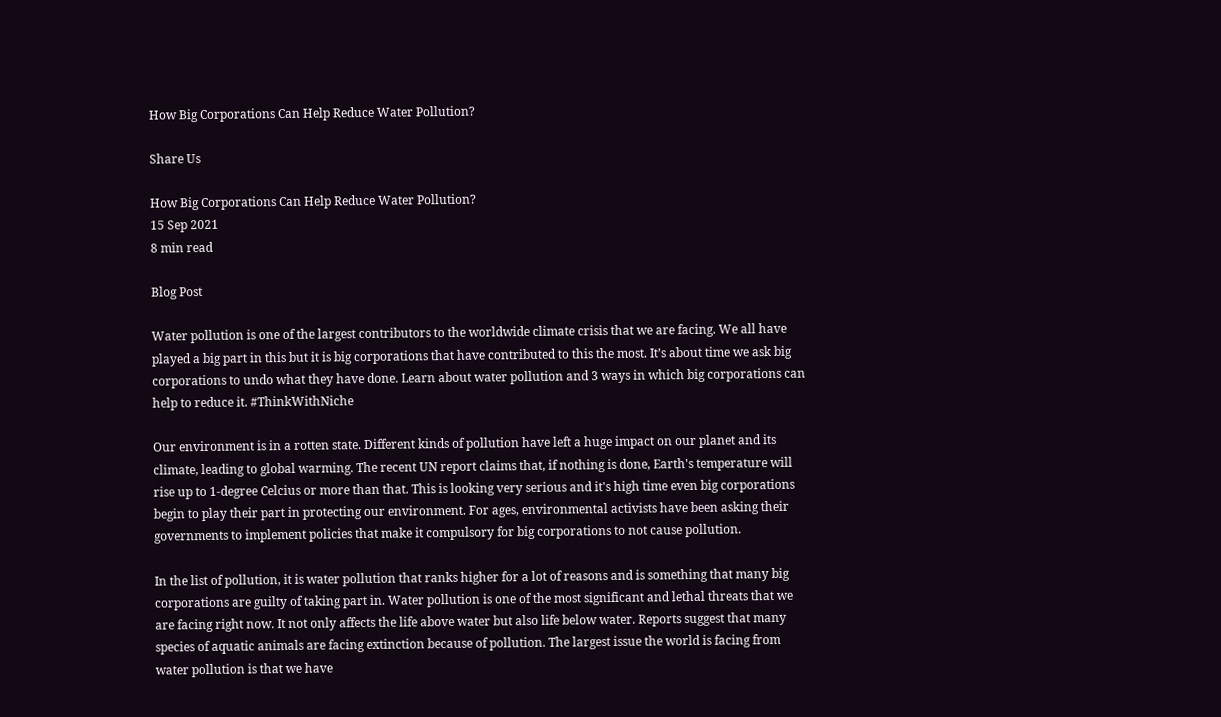How Big Corporations Can Help Reduce Water Pollution?

Share Us

How Big Corporations Can Help Reduce Water Pollution?
15 Sep 2021
8 min read

Blog Post

Water pollution is one of the largest contributors to the worldwide climate crisis that we are facing. We all have played a big part in this but it is big corporations that have contributed to this the most. It’s about time we ask big corporations to undo what they have done. Learn about water pollution and 3 ways in which big corporations can help to reduce it. #ThinkWithNiche

Our environment is in a rotten state. Different kinds of pollution have left a huge impact on our planet and its climate, leading to global warming. The recent UN report claims that, if nothing is done, Earth's temperature will rise up to 1-degree Celcius or more than that. This is looking very serious and it's high time even big corporations begin to play their part in protecting our environment. For ages, environmental activists have been asking their governments to implement policies that make it compulsory for big corporations to not cause pollution.

In the list of pollution, it is water pollution that ranks higher for a lot of reasons and is something that many big corporations are guilty of taking part in. Water pollution is one of the most significant and lethal threats that we are facing right now. It not only affects the life above water but also life below water. Reports suggest that many species of aquatic animals are facing extinction because of pollution. The largest issue the world is facing from water pollution is that we have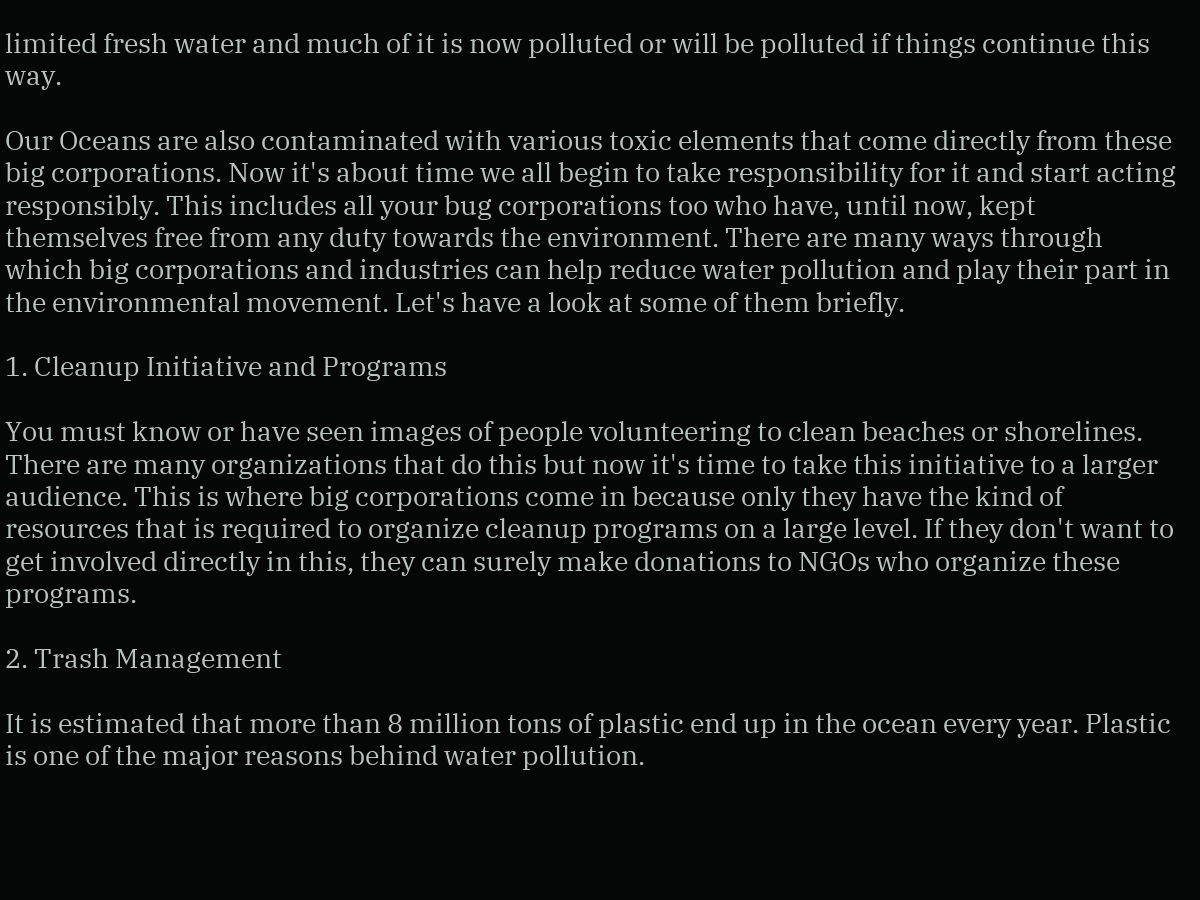limited fresh water and much of it is now polluted or will be polluted if things continue this way.

Our Oceans are also contaminated with various toxic elements that come directly from these big corporations. Now it's about time we all begin to take responsibility for it and start acting responsibly. This includes all your bug corporations too who have, until now, kept themselves free from any duty towards the environment. There are many ways through which big corporations and industries can help reduce water pollution and play their part in the environmental movement. Let's have a look at some of them briefly.

1. Cleanup Initiative and Programs

You must know or have seen images of people volunteering to clean beaches or shorelines. There are many organizations that do this but now it's time to take this initiative to a larger audience. This is where big corporations come in because only they have the kind of resources that is required to organize cleanup programs on a large level. If they don't want to get involved directly in this, they can surely make donations to NGOs who organize these programs.

2. Trash Management

It is estimated that more than 8 million tons of plastic end up in the ocean every year. Plastic is one of the major reasons behind water pollution.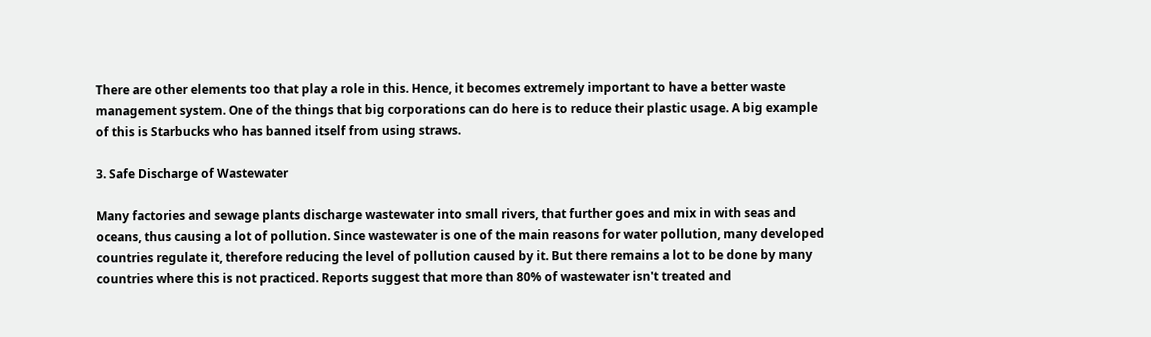There are other elements too that play a role in this. Hence, it becomes extremely important to have a better waste management system. One of the things that big corporations can do here is to reduce their plastic usage. A big example of this is Starbucks who has banned itself from using straws.

3. Safe Discharge of Wastewater

Many factories and sewage plants discharge wastewater into small rivers, that further goes and mix in with seas and oceans, thus causing a lot of pollution. Since wastewater is one of the main reasons for water pollution, many developed countries regulate it, therefore reducing the level of pollution caused by it. But there remains a lot to be done by many countries where this is not practiced. Reports suggest that more than 80% of wastewater isn't treated and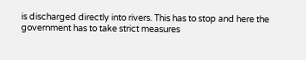is discharged directly into rivers. This has to stop and here the government has to take strict measures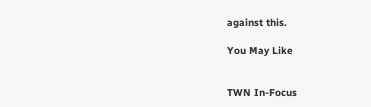against this.

You May Like


TWN In-Focus